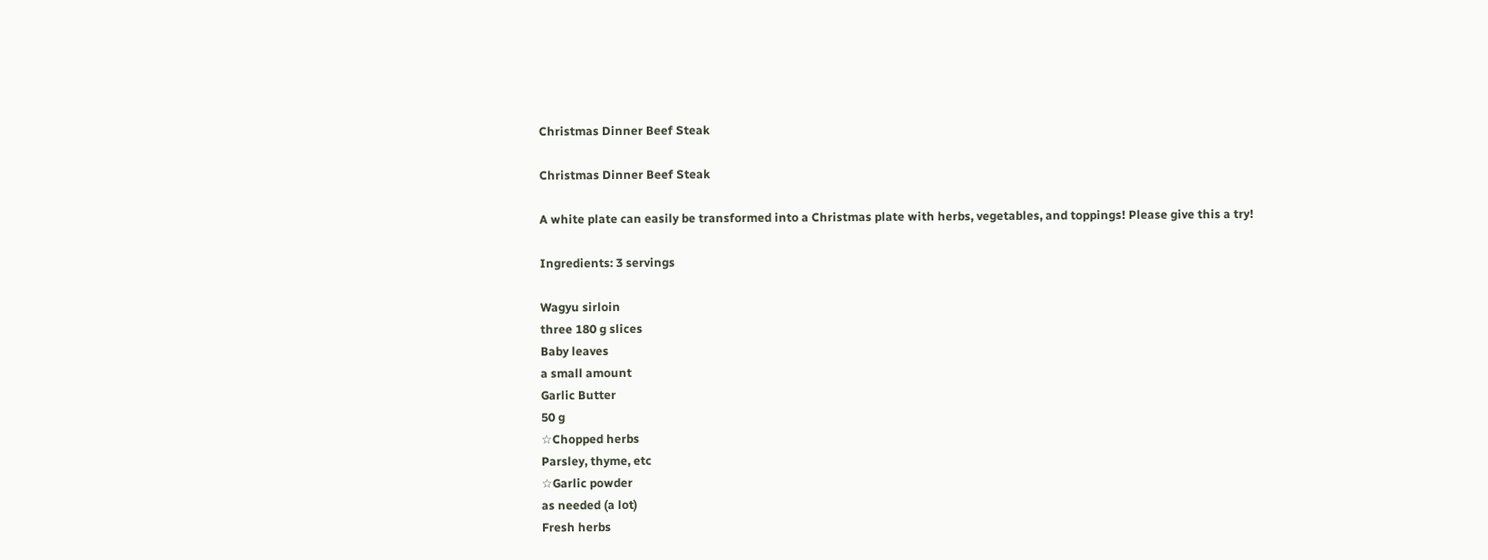Christmas Dinner Beef Steak

Christmas Dinner Beef Steak

A white plate can easily be transformed into a Christmas plate with herbs, vegetables, and toppings! Please give this a try!

Ingredients: 3 servings

Wagyu sirloin
three 180 g slices
Baby leaves
a small amount
Garlic Butter
50 g
☆Chopped herbs
Parsley, thyme, etc
☆Garlic powder
as needed (a lot)
Fresh herbs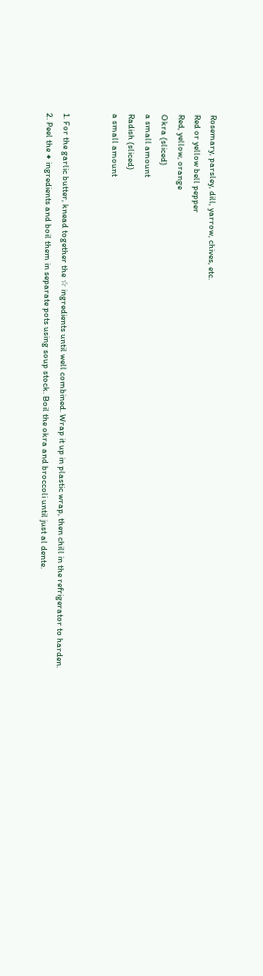Rosemary, parsley, dill, yarrow, chives, etc.
Red or yellow bell pepper
Red, yellow, orange
Okra (sliced)
a small amount
Radish (sliced)
a small amount


1. For the garlic butter, knead together the ☆ ingredients until well combined. Wrap it up in plastic wrap, then chill in the refrigerator to harden.
2. Peel the ◆ ingredients and boil them in separate pots using soup stock. Boil the okra and broccoli until just al dente.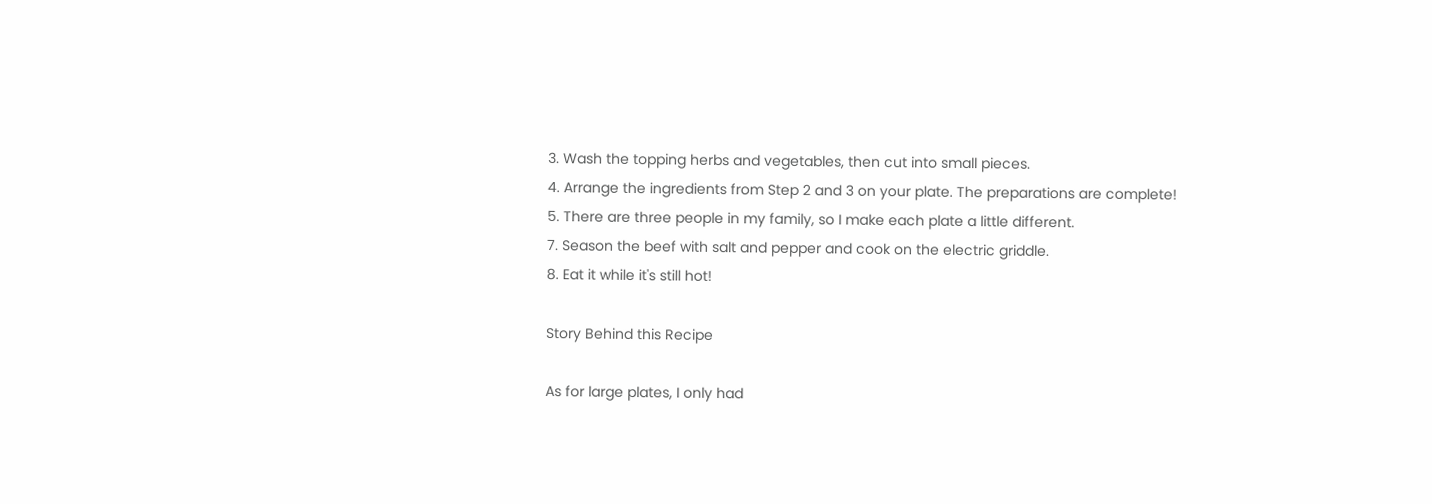3. Wash the topping herbs and vegetables, then cut into small pieces.
4. Arrange the ingredients from Step 2 and 3 on your plate. The preparations are complete!
5. There are three people in my family, so I make each plate a little different.
7. Season the beef with salt and pepper and cook on the electric griddle.
8. Eat it while it's still hot!

Story Behind this Recipe

As for large plates, I only had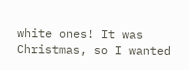white ones! It was Christmas, so I wanted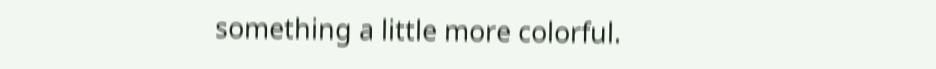something a little more colorful.